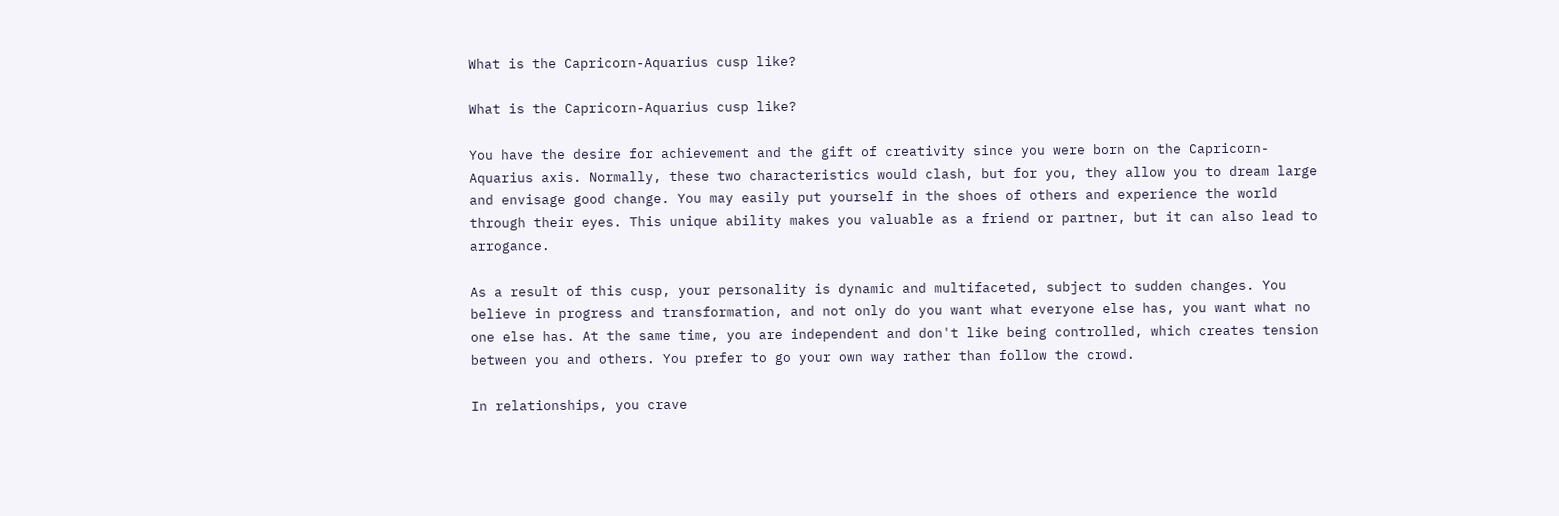What is the Capricorn-Aquarius cusp like?

What is the Capricorn-Aquarius cusp like?

You have the desire for achievement and the gift of creativity since you were born on the Capricorn-Aquarius axis. Normally, these two characteristics would clash, but for you, they allow you to dream large and envisage good change. You may easily put yourself in the shoes of others and experience the world through their eyes. This unique ability makes you valuable as a friend or partner, but it can also lead to arrogance.

As a result of this cusp, your personality is dynamic and multifaceted, subject to sudden changes. You believe in progress and transformation, and not only do you want what everyone else has, you want what no one else has. At the same time, you are independent and don't like being controlled, which creates tension between you and others. You prefer to go your own way rather than follow the crowd.

In relationships, you crave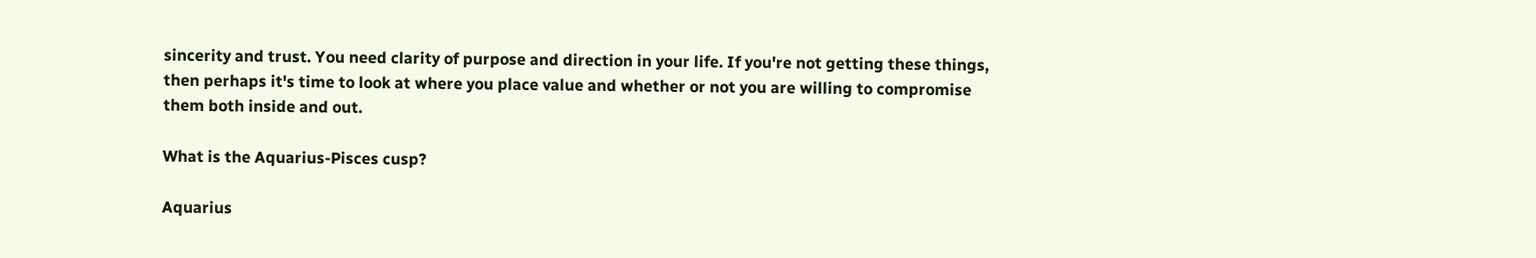sincerity and trust. You need clarity of purpose and direction in your life. If you're not getting these things, then perhaps it's time to look at where you place value and whether or not you are willing to compromise them both inside and out.

What is the Aquarius-Pisces cusp?

Aquarius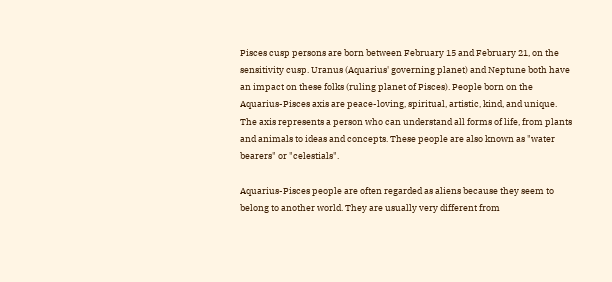Pisces cusp persons are born between February 15 and February 21, on the sensitivity cusp. Uranus (Aquarius' governing planet) and Neptune both have an impact on these folks (ruling planet of Pisces). People born on the Aquarius-Pisces axis are peace-loving, spiritual, artistic, kind, and unique. The axis represents a person who can understand all forms of life, from plants and animals to ideas and concepts. These people are also known as "water bearers" or "celestials".

Aquarius-Pisces people are often regarded as aliens because they seem to belong to another world. They are usually very different from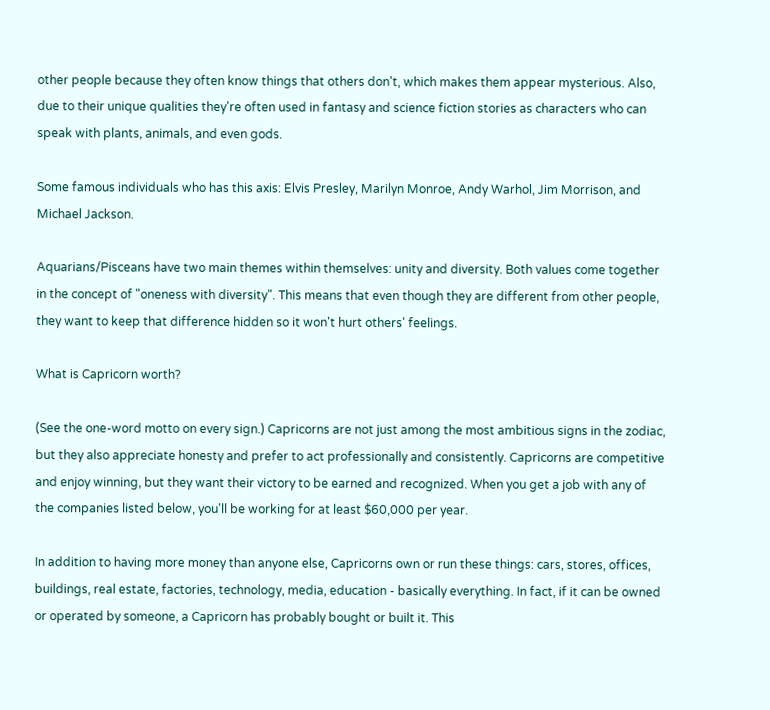other people because they often know things that others don't, which makes them appear mysterious. Also, due to their unique qualities they're often used in fantasy and science fiction stories as characters who can speak with plants, animals, and even gods.

Some famous individuals who has this axis: Elvis Presley, Marilyn Monroe, Andy Warhol, Jim Morrison, and Michael Jackson.

Aquarians/Pisceans have two main themes within themselves: unity and diversity. Both values come together in the concept of "oneness with diversity". This means that even though they are different from other people, they want to keep that difference hidden so it won't hurt others' feelings.

What is Capricorn worth?

(See the one-word motto on every sign.) Capricorns are not just among the most ambitious signs in the zodiac, but they also appreciate honesty and prefer to act professionally and consistently. Capricorns are competitive and enjoy winning, but they want their victory to be earned and recognized. When you get a job with any of the companies listed below, you'll be working for at least $60,000 per year.

In addition to having more money than anyone else, Capricorns own or run these things: cars, stores, offices, buildings, real estate, factories, technology, media, education - basically everything. In fact, if it can be owned or operated by someone, a Capricorn has probably bought or built it. This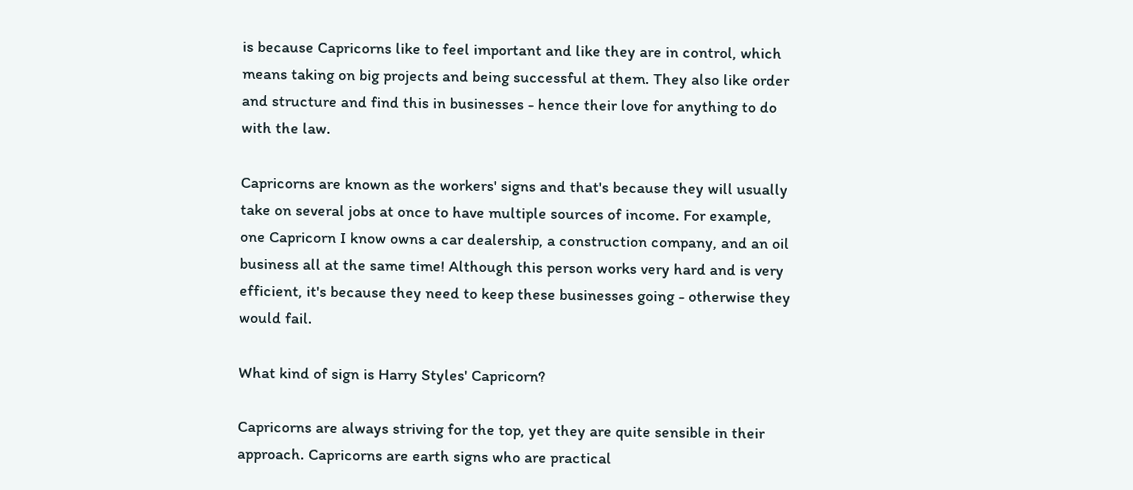is because Capricorns like to feel important and like they are in control, which means taking on big projects and being successful at them. They also like order and structure and find this in businesses - hence their love for anything to do with the law.

Capricorns are known as the workers' signs and that's because they will usually take on several jobs at once to have multiple sources of income. For example, one Capricorn I know owns a car dealership, a construction company, and an oil business all at the same time! Although this person works very hard and is very efficient, it's because they need to keep these businesses going - otherwise they would fail.

What kind of sign is Harry Styles' Capricorn?

Capricorns are always striving for the top, yet they are quite sensible in their approach. Capricorns are earth signs who are practical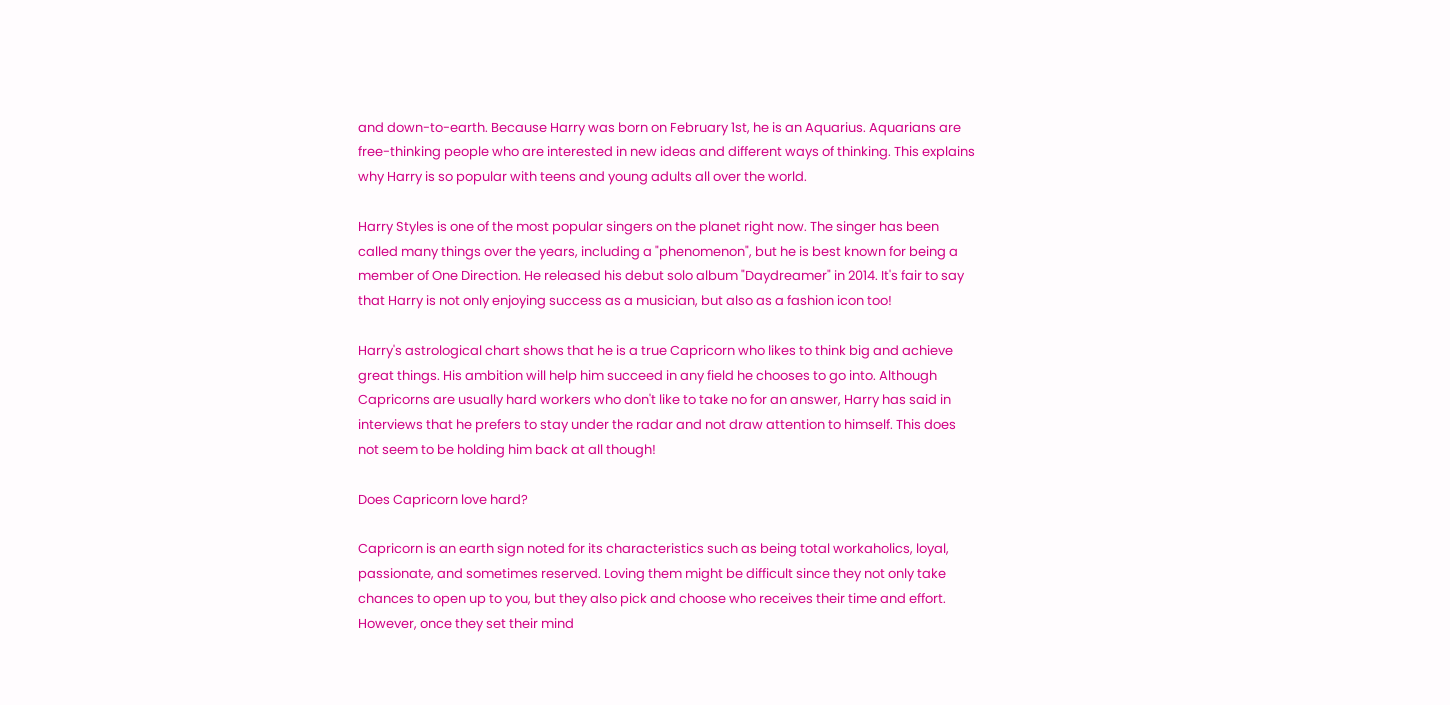and down-to-earth. Because Harry was born on February 1st, he is an Aquarius. Aquarians are free-thinking people who are interested in new ideas and different ways of thinking. This explains why Harry is so popular with teens and young adults all over the world.

Harry Styles is one of the most popular singers on the planet right now. The singer has been called many things over the years, including a "phenomenon", but he is best known for being a member of One Direction. He released his debut solo album "Daydreamer" in 2014. It's fair to say that Harry is not only enjoying success as a musician, but also as a fashion icon too!

Harry's astrological chart shows that he is a true Capricorn who likes to think big and achieve great things. His ambition will help him succeed in any field he chooses to go into. Although Capricorns are usually hard workers who don't like to take no for an answer, Harry has said in interviews that he prefers to stay under the radar and not draw attention to himself. This does not seem to be holding him back at all though!

Does Capricorn love hard?

Capricorn is an earth sign noted for its characteristics such as being total workaholics, loyal, passionate, and sometimes reserved. Loving them might be difficult since they not only take chances to open up to you, but they also pick and choose who receives their time and effort. However, once they set their mind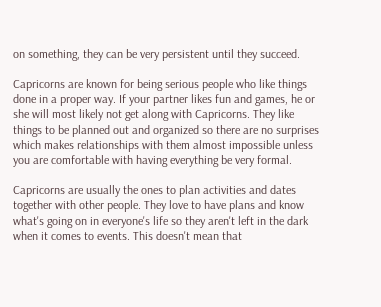on something, they can be very persistent until they succeed.

Capricorns are known for being serious people who like things done in a proper way. If your partner likes fun and games, he or she will most likely not get along with Capricorns. They like things to be planned out and organized so there are no surprises which makes relationships with them almost impossible unless you are comfortable with having everything be very formal.

Capricorns are usually the ones to plan activities and dates together with other people. They love to have plans and know what's going on in everyone's life so they aren't left in the dark when it comes to events. This doesn't mean that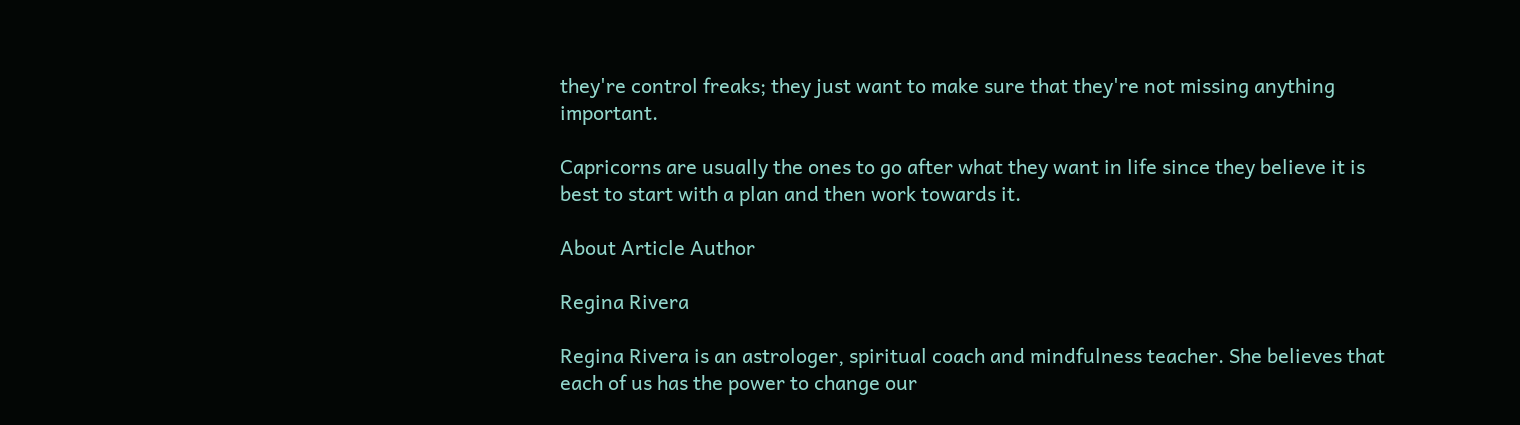they're control freaks; they just want to make sure that they're not missing anything important.

Capricorns are usually the ones to go after what they want in life since they believe it is best to start with a plan and then work towards it.

About Article Author

Regina Rivera

Regina Rivera is an astrologer, spiritual coach and mindfulness teacher. She believes that each of us has the power to change our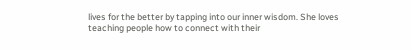lives for the better by tapping into our inner wisdom. She loves teaching people how to connect with their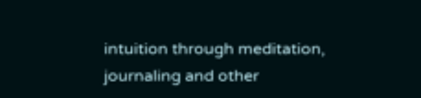intuition through meditation, journaling and other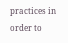practices in order to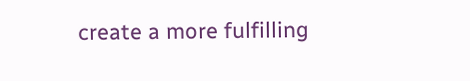create a more fulfilling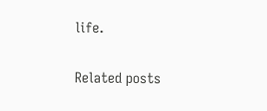life.

Related posts